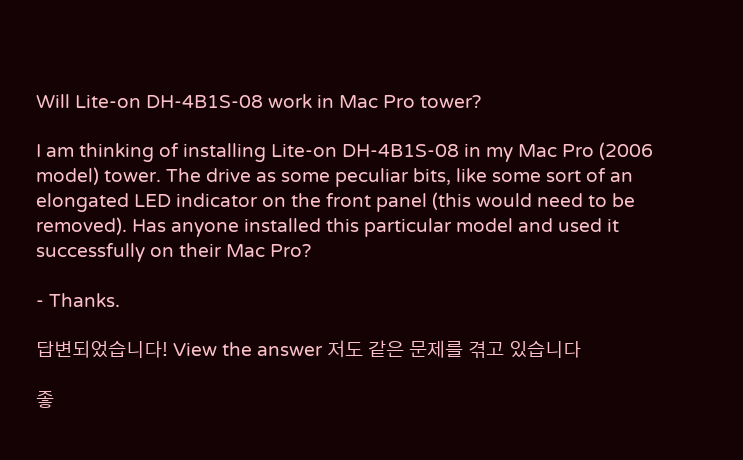Will Lite-on DH-4B1S-08 work in Mac Pro tower?

I am thinking of installing Lite-on DH-4B1S-08 in my Mac Pro (2006 model) tower. The drive as some peculiar bits, like some sort of an elongated LED indicator on the front panel (this would need to be removed). Has anyone installed this particular model and used it successfully on their Mac Pro?

- Thanks.

답변되었습니다! View the answer 저도 같은 문제를 겪고 있습니다

좋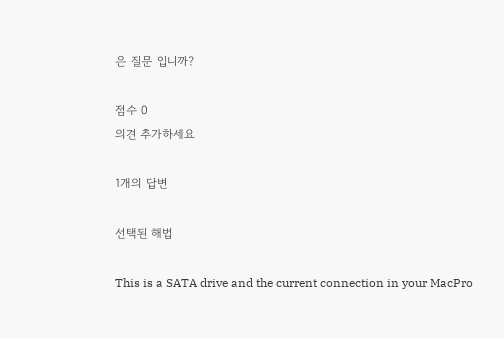은 질문 입니까?

점수 0
의견 추가하세요

1개의 답변

선택된 해법

This is a SATA drive and the current connection in your MacPro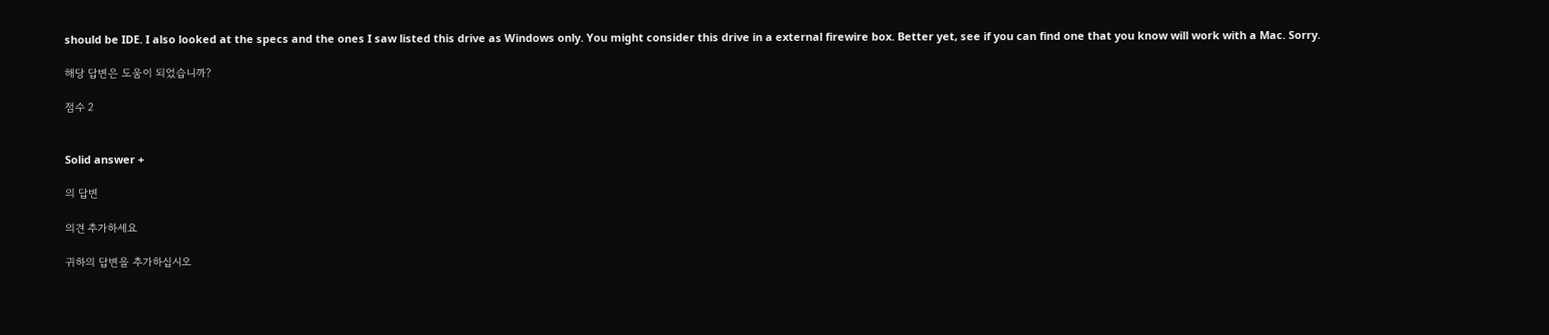should be IDE. I also looked at the specs and the ones I saw listed this drive as Windows only. You might consider this drive in a external firewire box. Better yet, see if you can find one that you know will work with a Mac. Sorry.

해당 답변은 도움이 되었습니까?

점수 2


Solid answer +

의 답변

의견 추가하세요

귀하의 답변을 추가하십시오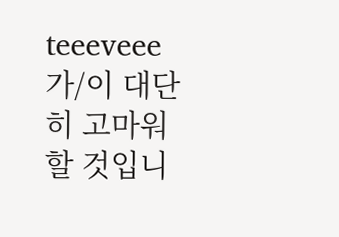teeeveee 가/이 대단히 고마워 할 것입니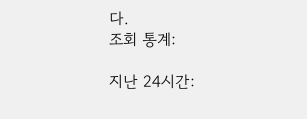다.
조회 통계:

지난 24시간: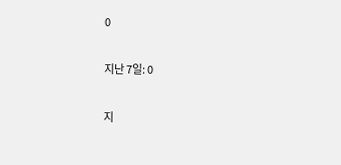0

지난 7일: 0

지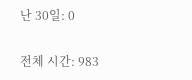난 30일: 0

전체 시간: 983